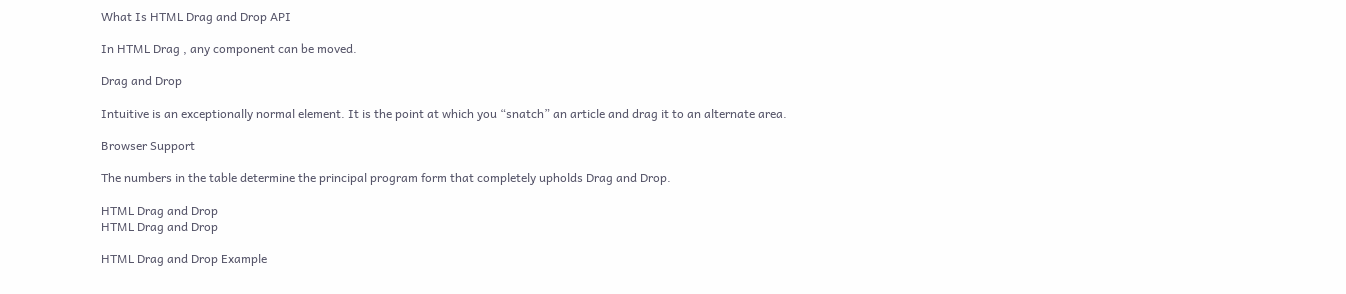What Is HTML Drag and Drop API

In HTML Drag , any component can be moved.

Drag and Drop

Intuitive is an exceptionally normal element. It is the point at which you “snatch” an article and drag it to an alternate area.

Browser Support

The numbers in the table determine the principal program form that completely upholds Drag and Drop.

HTML Drag and Drop
HTML Drag and Drop

HTML Drag and Drop Example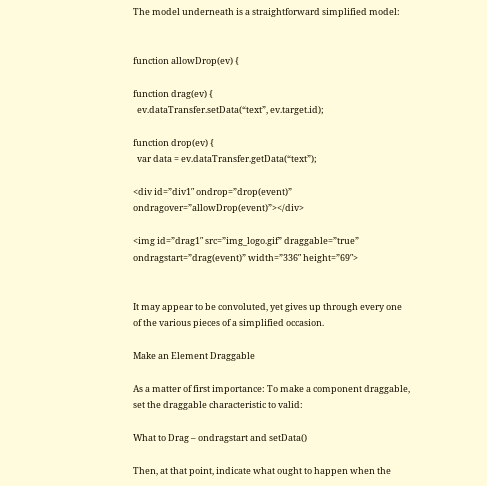The model underneath is a straightforward simplified model:


function allowDrop(ev) {

function drag(ev) {
  ev.dataTransfer.setData(“text”, ev.target.id);

function drop(ev) {
  var data = ev.dataTransfer.getData(“text”);

<div id=”div1″ ondrop=”drop(event)” ondragover=”allowDrop(event)”></div>

<img id=”drag1″ src=”img_logo.gif” draggable=”true” ondragstart=”drag(event)” width=”336″ height=”69″>


It may appear to be convoluted, yet gives up through every one of the various pieces of a simplified occasion.

Make an Element Draggable

As a matter of first importance: To make a component draggable, set the draggable characteristic to valid:

What to Drag – ondragstart and setData()

Then, at that point, indicate what ought to happen when the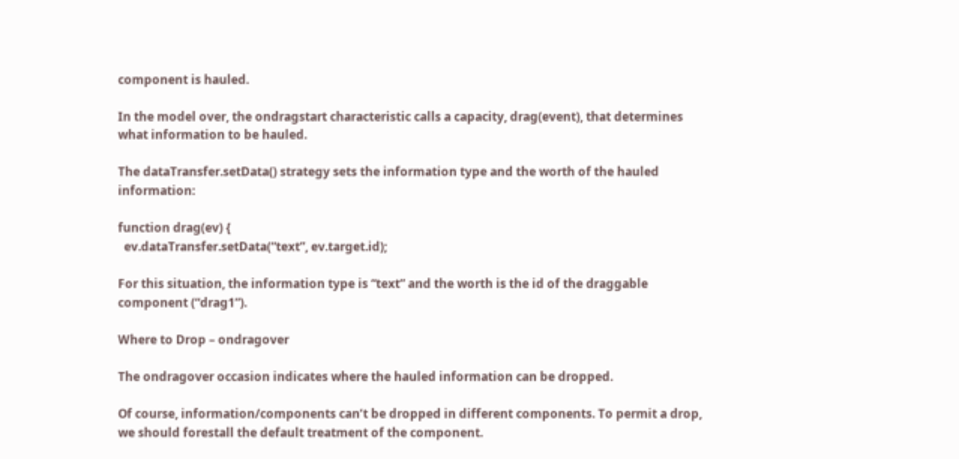component is hauled.

In the model over, the ondragstart characteristic calls a capacity, drag(event), that determines what information to be hauled.

The dataTransfer.setData() strategy sets the information type and the worth of the hauled information:

function drag(ev) {
  ev.dataTransfer.setData(“text”, ev.target.id);

For this situation, the information type is “text” and the worth is the id of the draggable component (“drag1”).

Where to Drop – ondragover

The ondragover occasion indicates where the hauled information can be dropped.

Of course, information/components can’t be dropped in different components. To permit a drop, we should forestall the default treatment of the component.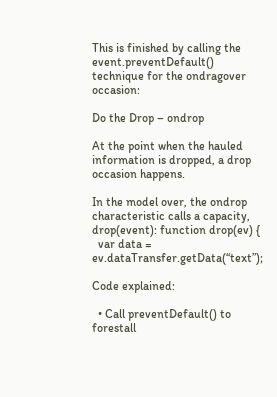This is finished by calling the event.preventDefault() technique for the ondragover occasion:

Do the Drop – ondrop

At the point when the hauled information is dropped, a drop occasion happens.

In the model over, the ondrop characteristic calls a capacity, drop(event): function drop(ev) {
  var data = ev.dataTransfer.getData(“text”);

Code explained:

  • Call preventDefault() to forestall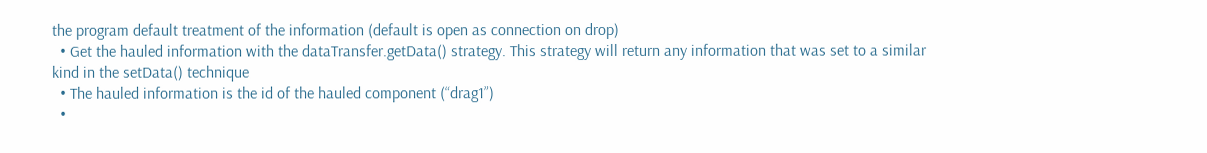the program default treatment of the information (default is open as connection on drop)
  • Get the hauled information with the dataTransfer.getData() strategy. This strategy will return any information that was set to a similar kind in the setData() technique
  • The hauled information is the id of the hauled component (“drag1”)
  •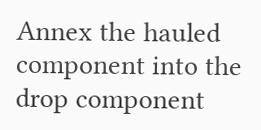Annex the hauled component into the drop component